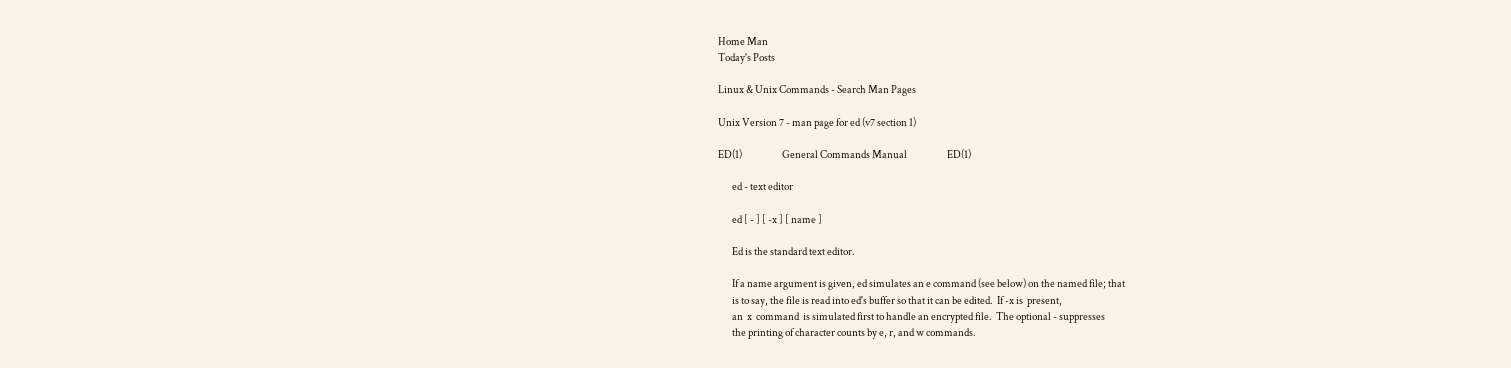Home Man
Today's Posts

Linux & Unix Commands - Search Man Pages

Unix Version 7 - man page for ed (v7 section 1)

ED(1)                    General Commands Manual                    ED(1)

       ed - text editor

       ed [ - ] [ -x ] [ name ]

       Ed is the standard text editor.

       If a name argument is given, ed simulates an e command (see below) on the named file; that
       is to say, the file is read into ed's buffer so that it can be edited.  If -x is  present,
       an  x  command  is simulated first to handle an encrypted file.  The optional - suppresses
       the printing of character counts by e, r, and w commands.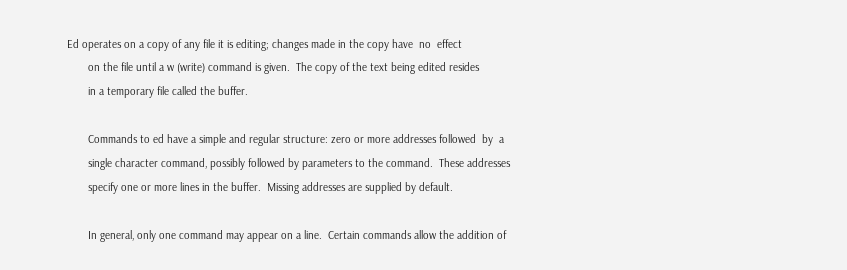Ed operates on a copy of any file it is editing; changes made in the copy have  no  effect
       on the file until a w (write) command is given.  The copy of the text being edited resides
       in a temporary file called the buffer.

       Commands to ed have a simple and regular structure: zero or more addresses followed  by  a
       single character command, possibly followed by parameters to the command.  These addresses
       specify one or more lines in the buffer.  Missing addresses are supplied by default.

       In general, only one command may appear on a line.  Certain commands allow the addition of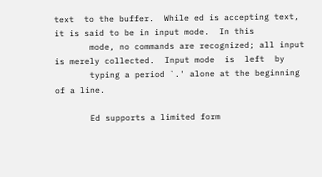text  to the buffer.  While ed is accepting text, it is said to be in input mode.  In this
       mode, no commands are recognized; all input is merely collected.  Input mode  is  left  by
       typing a period `.' alone at the beginning of a line.

       Ed supports a limited form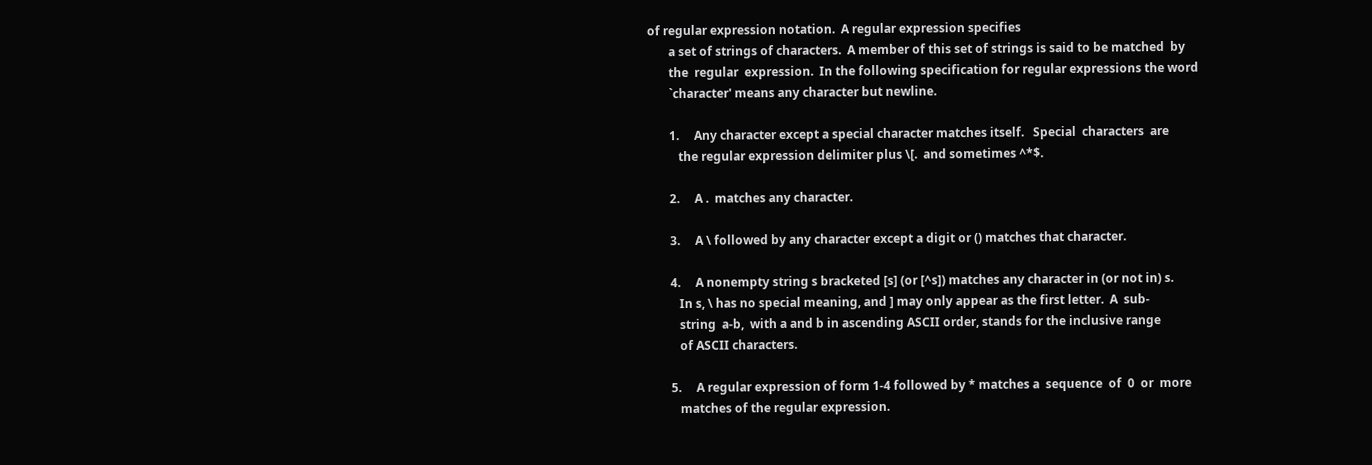of regular expression notation.  A regular expression specifies
       a set of strings of characters.  A member of this set of strings is said to be matched  by
       the  regular  expression.  In the following specification for regular expressions the word
       `character' means any character but newline.

       1.     Any character except a special character matches itself.   Special  characters  are
          the regular expression delimiter plus \[.  and sometimes ^*$.

       2.     A .  matches any character.

       3.     A \ followed by any character except a digit or () matches that character.

       4.     A nonempty string s bracketed [s] (or [^s]) matches any character in (or not in) s.
          In s, \ has no special meaning, and ] may only appear as the first letter.  A  sub-
          string  a-b,  with a and b in ascending ASCII order, stands for the inclusive range
          of ASCII characters.

       5.     A regular expression of form 1-4 followed by * matches a  sequence  of  0  or  more
          matches of the regular expression.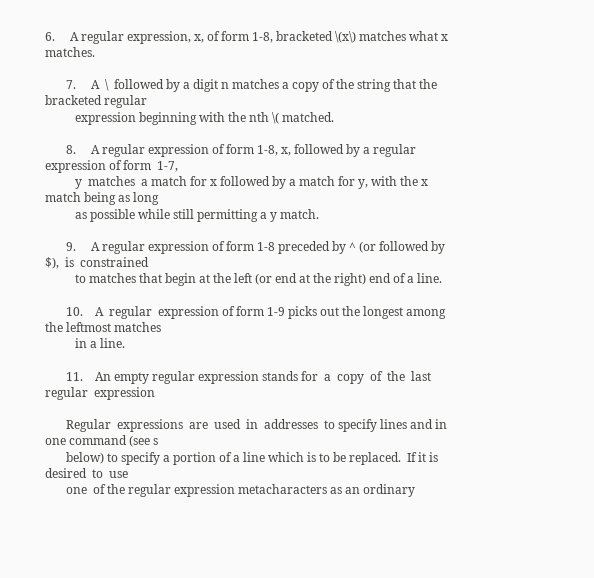6.     A regular expression, x, of form 1-8, bracketed \(x\) matches what x matches.

       7.     A  \  followed by a digit n matches a copy of the string that the bracketed regular
          expression beginning with the nth \( matched.

       8.     A regular expression of form 1-8, x, followed by a regular expression of form  1-7,
          y  matches  a match for x followed by a match for y, with the x match being as long
          as possible while still permitting a y match.

       9.     A regular expression of form 1-8 preceded by ^ (or followed by $),  is  constrained
          to matches that begin at the left (or end at the right) end of a line.

       10.    A  regular  expression of form 1-9 picks out the longest among the leftmost matches
          in a line.

       11.    An empty regular expression stands for  a  copy  of  the  last  regular  expression

       Regular  expressions  are  used  in  addresses  to specify lines and in one command (see s
       below) to specify a portion of a line which is to be replaced.  If it is  desired  to  use
       one  of the regular expression metacharacters as an ordinary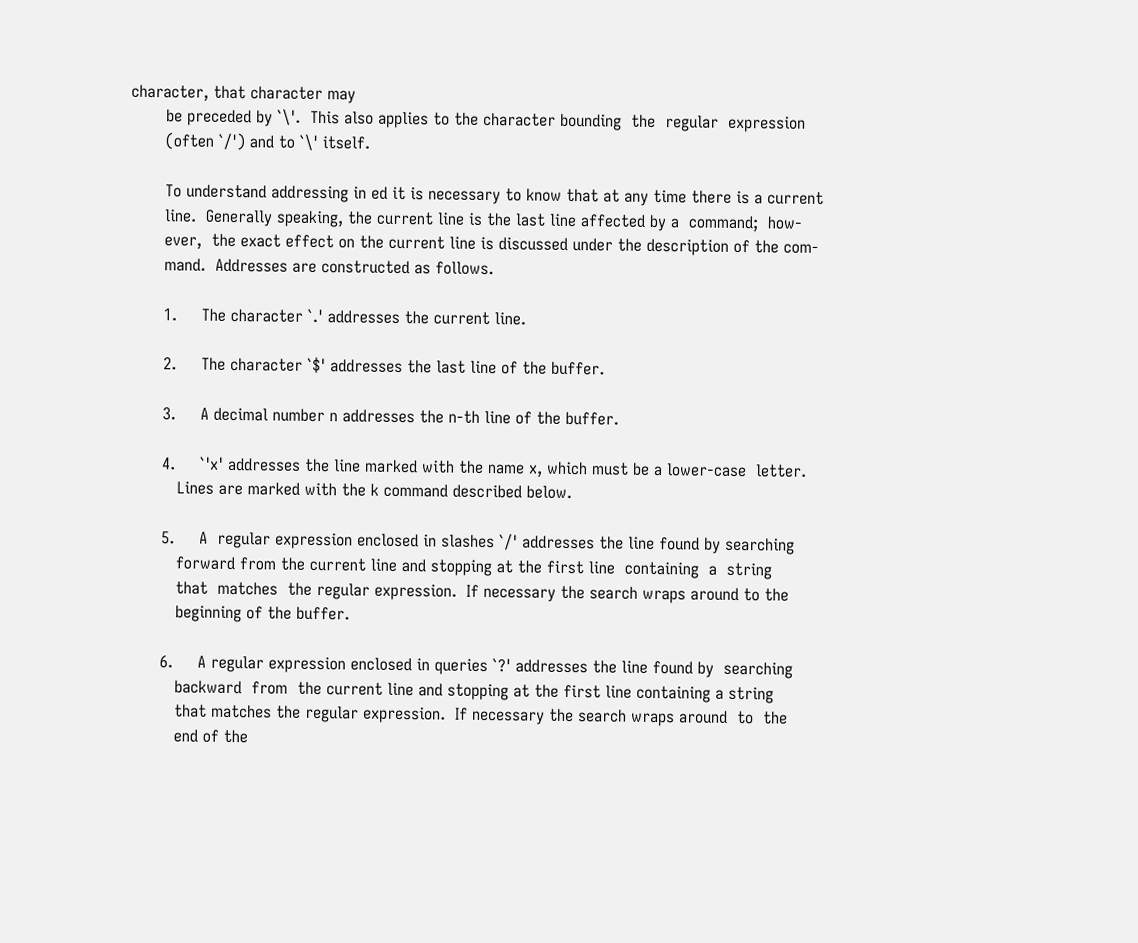character, that character may
       be preceded by `\'.  This also applies to the character bounding  the  regular  expression
       (often `/') and to `\' itself.

       To understand addressing in ed it is necessary to know that at any time there is a current
       line.  Generally speaking, the current line is the last line affected by a  command;  how-
       ever,  the exact effect on the current line is discussed under the description of the com-
       mand.  Addresses are constructed as follows.

       1.     The character `.' addresses the current line.

       2.     The character `$' addresses the last line of the buffer.

       3.     A decimal number n addresses the n-th line of the buffer.

       4.     `'x' addresses the line marked with the name x, which must be a lower-case  letter.
          Lines are marked with the k command described below.

       5.     A  regular expression enclosed in slashes `/' addresses the line found by searching
          forward from the current line and stopping at the first line  containing  a  string
          that  matches  the regular expression.  If necessary the search wraps around to the
          beginning of the buffer.

       6.     A regular expression enclosed in queries `?' addresses the line found by  searching
          backward  from  the current line and stopping at the first line containing a string
          that matches the regular expression.  If necessary the search wraps around  to  the
          end of the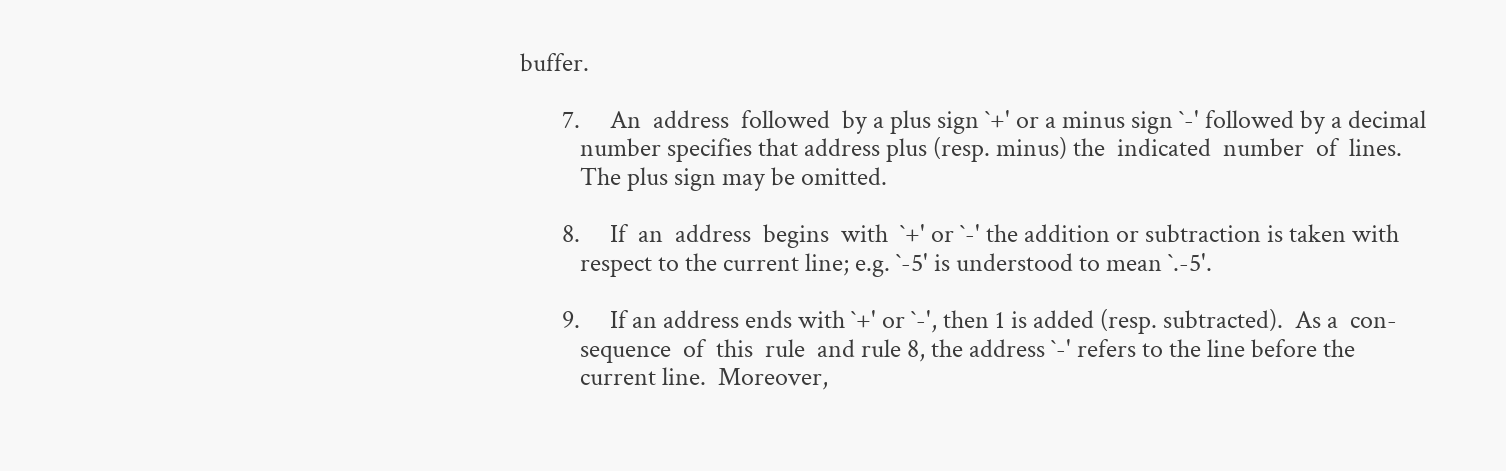buffer.

       7.     An  address  followed  by a plus sign `+' or a minus sign `-' followed by a decimal
          number specifies that address plus (resp. minus) the  indicated  number  of  lines.
          The plus sign may be omitted.

       8.     If  an  address  begins  with  `+' or `-' the addition or subtraction is taken with
          respect to the current line; e.g. `-5' is understood to mean `.-5'.

       9.     If an address ends with `+' or `-', then 1 is added (resp. subtracted).  As a  con-
          sequence  of  this  rule  and rule 8, the address `-' refers to the line before the
          current line.  Moreover,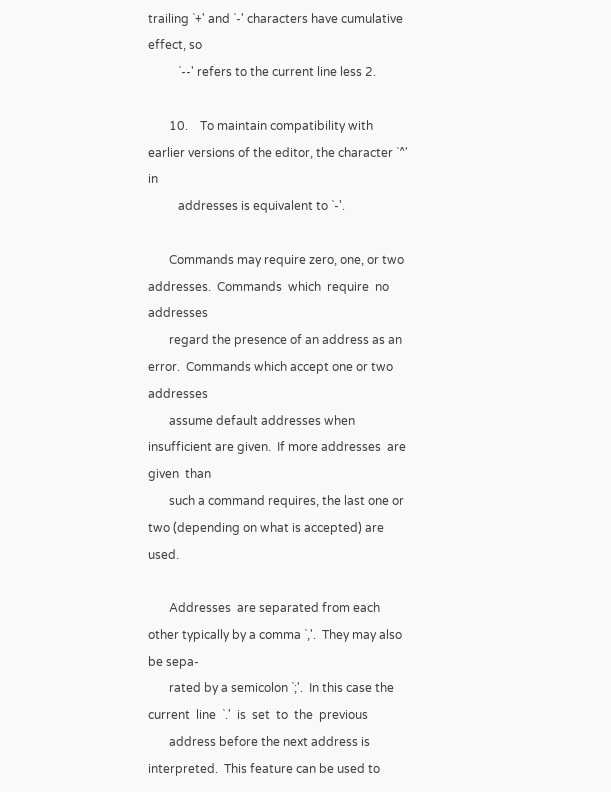trailing `+' and `-' characters have cumulative effect, so
          `--' refers to the current line less 2.

       10.    To maintain compatibility with earlier versions of the editor, the character `^' in
          addresses is equivalent to `-'.

       Commands may require zero, one, or two addresses.  Commands  which  require  no  addresses
       regard the presence of an address as an error.  Commands which accept one or two addresses
       assume default addresses when insufficient are given.  If more addresses  are  given  than
       such a command requires, the last one or two (depending on what is accepted) are used.

       Addresses  are separated from each other typically by a comma `,'.  They may also be sepa-
       rated by a semicolon `;'.  In this case the current  line  `.'  is  set  to  the  previous
       address before the next address is interpreted.  This feature can be used to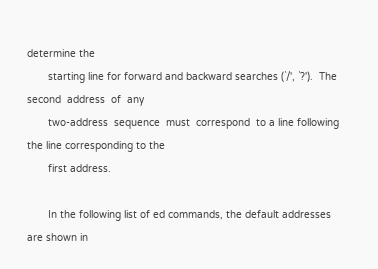determine the
       starting line for forward and backward searches (`/', `?').  The  second  address  of  any
       two-address  sequence  must  correspond  to a line following the line corresponding to the
       first address.

       In the following list of ed commands, the default addresses are shown in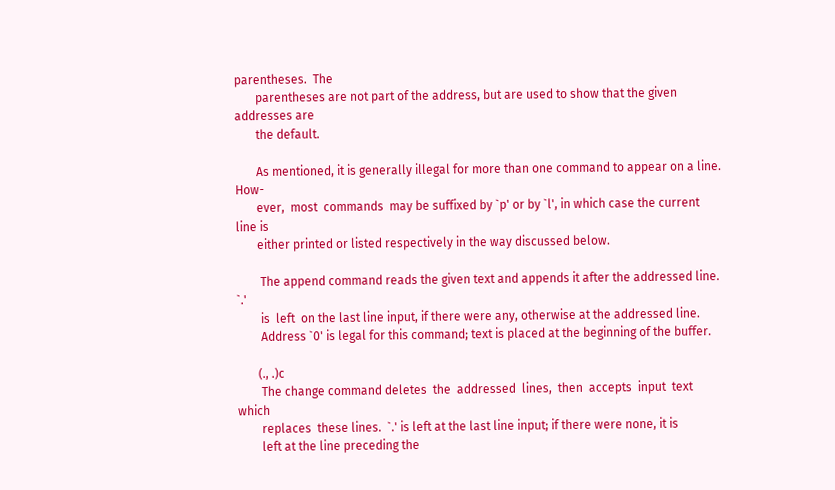parentheses.  The
       parentheses are not part of the address, but are used to show that the given addresses are
       the default.

       As mentioned, it is generally illegal for more than one command to appear on a line.  How-
       ever,  most  commands  may be suffixed by `p' or by `l', in which case the current line is
       either printed or listed respectively in the way discussed below.

        The append command reads the given text and appends it after the addressed line.  `.'
        is  left  on the last line input, if there were any, otherwise at the addressed line.
        Address `0' is legal for this command; text is placed at the beginning of the buffer.

       (., .)c
        The change command deletes  the  addressed  lines,  then  accepts  input  text  which
        replaces  these lines.  `.' is left at the last line input; if there were none, it is
        left at the line preceding the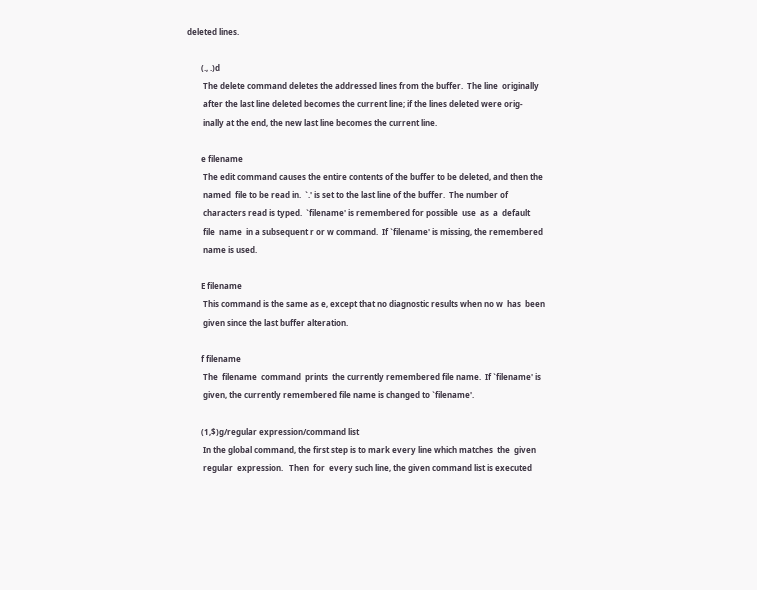deleted lines.

       (., .)d
        The delete command deletes the addressed lines from the buffer.  The line  originally
        after the last line deleted becomes the current line; if the lines deleted were orig-
        inally at the end, the new last line becomes the current line.

       e filename
        The edit command causes the entire contents of the buffer to be deleted, and then the
        named  file to be read in.  `.' is set to the last line of the buffer.  The number of
        characters read is typed.  `filename' is remembered for possible  use  as  a  default
        file  name  in a subsequent r or w command.  If `filename' is missing, the remembered
        name is used.

       E filename
        This command is the same as e, except that no diagnostic results when no w  has  been
        given since the last buffer alteration.

       f filename
        The  filename  command  prints  the currently remembered file name.  If `filename' is
        given, the currently remembered file name is changed to `filename'.

       (1,$)g/regular expression/command list
        In the global command, the first step is to mark every line which matches  the  given
        regular  expression.   Then  for  every such line, the given command list is executed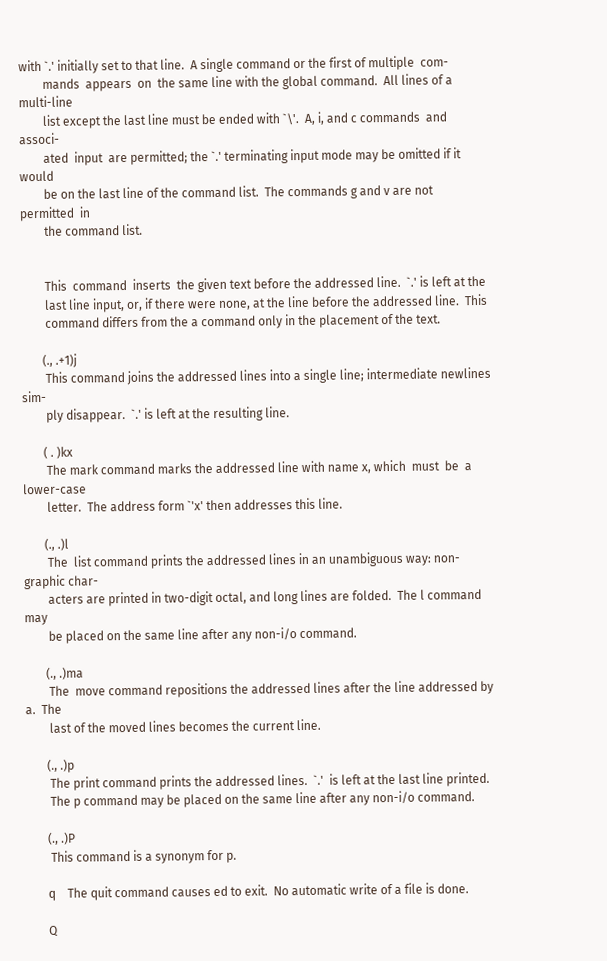with `.' initially set to that line.  A single command or the first of multiple  com-
        mands  appears  on  the same line with the global command.  All lines of a multi-line
        list except the last line must be ended with `\'.  A, i, and c commands  and  associ-
        ated  input  are permitted; the `.' terminating input mode may be omitted if it would
        be on the last line of the command list.  The commands g and v are not  permitted  in
        the command list.


        This  command  inserts  the given text before the addressed line.  `.' is left at the
        last line input, or, if there were none, at the line before the addressed line.  This
        command differs from the a command only in the placement of the text.

       (., .+1)j
        This command joins the addressed lines into a single line; intermediate newlines sim-
        ply disappear.  `.' is left at the resulting line.

       ( . )kx
        The mark command marks the addressed line with name x, which  must  be  a  lower-case
        letter.  The address form `'x' then addresses this line.

       (., .)l
        The  list command prints the addressed lines in an unambiguous way: non-graphic char-
        acters are printed in two-digit octal, and long lines are folded.  The l command  may
        be placed on the same line after any non-i/o command.

       (., .)ma
        The  move command repositions the addressed lines after the line addressed by a.  The
        last of the moved lines becomes the current line.

       (., .)p
        The print command prints the addressed lines.  `.'  is left at the last line printed.
        The p command may be placed on the same line after any non-i/o command.

       (., .)P
        This command is a synonym for p.

       q    The quit command causes ed to exit.  No automatic write of a file is done.

       Q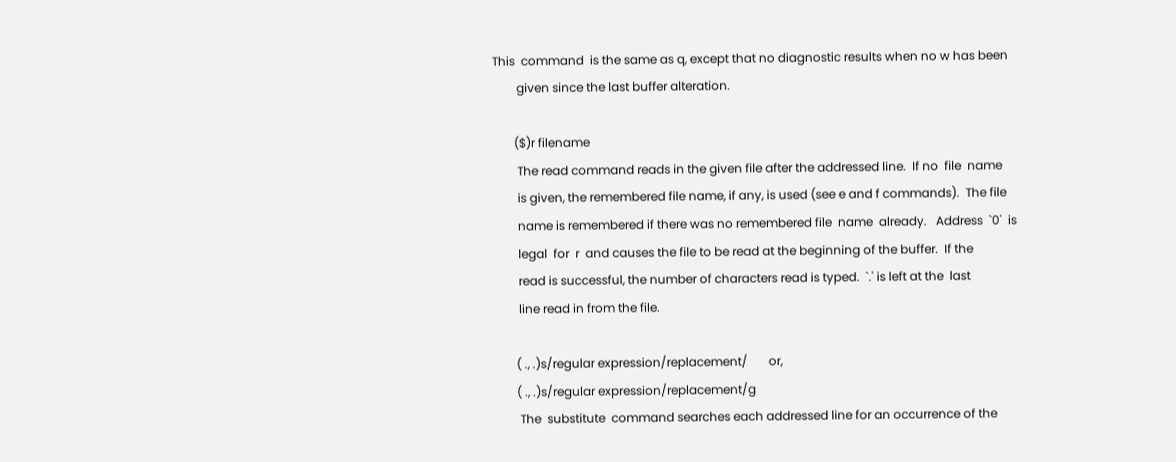This  command  is the same as q, except that no diagnostic results when no w has been
        given since the last buffer alteration.

       ($)r filename
        The read command reads in the given file after the addressed line.  If no  file  name
        is given, the remembered file name, if any, is used (see e and f commands).  The file
        name is remembered if there was no remembered file  name  already.   Address  `0'  is
        legal  for  r  and causes the file to be read at the beginning of the buffer.  If the
        read is successful, the number of characters read is typed.  `.' is left at the  last
        line read in from the file.

       ( ., .)s/regular expression/replacement/       or,
       ( ., .)s/regular expression/replacement/g
        The  substitute  command searches each addressed line for an occurrence of the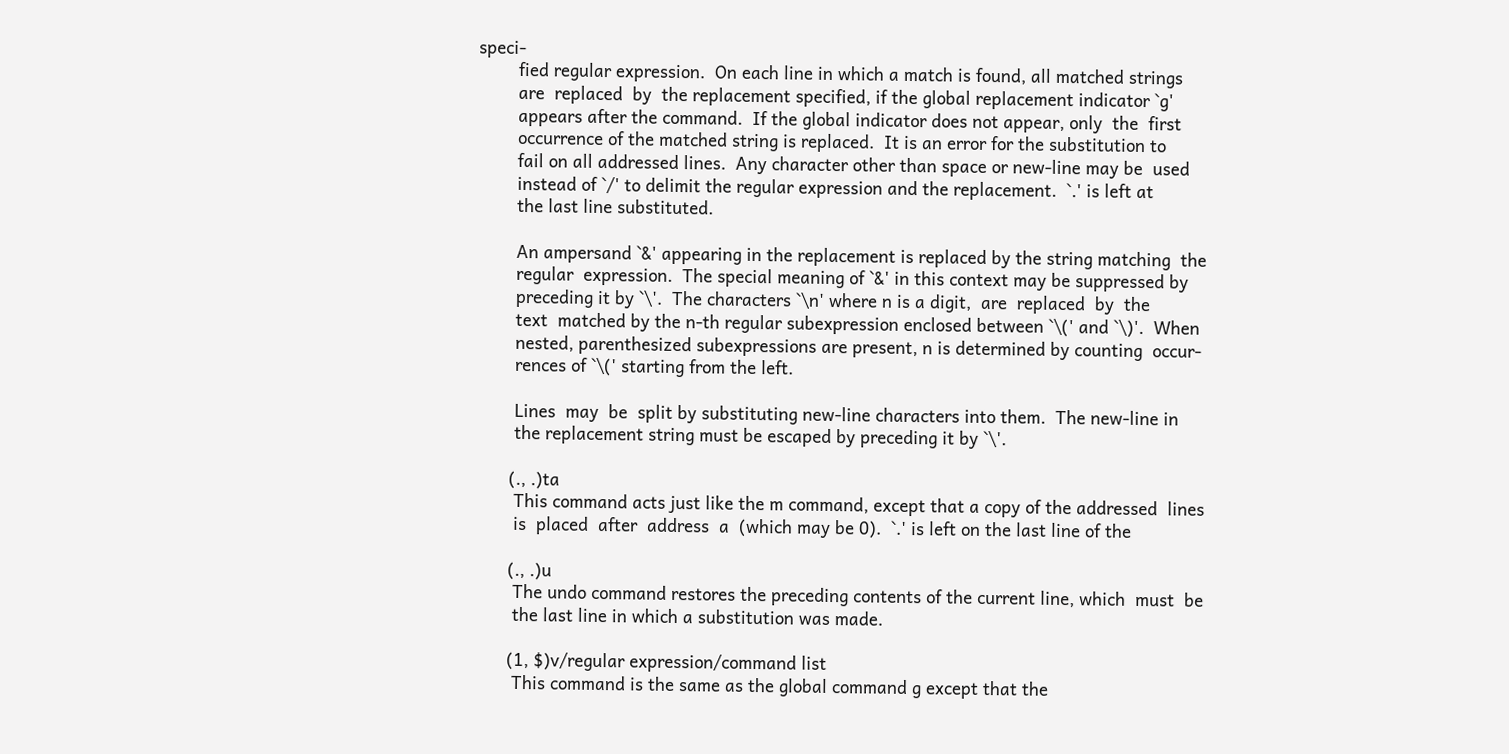speci-
        fied regular expression.  On each line in which a match is found, all matched strings
        are  replaced  by  the replacement specified, if the global replacement indicator `g'
        appears after the command.  If the global indicator does not appear, only  the  first
        occurrence of the matched string is replaced.  It is an error for the substitution to
        fail on all addressed lines.  Any character other than space or new-line may be  used
        instead of `/' to delimit the regular expression and the replacement.  `.' is left at
        the last line substituted.

        An ampersand `&' appearing in the replacement is replaced by the string matching  the
        regular  expression.  The special meaning of `&' in this context may be suppressed by
        preceding it by `\'.  The characters `\n' where n is a digit,  are  replaced  by  the
        text  matched by the n-th regular subexpression enclosed between `\(' and `\)'.  When
        nested, parenthesized subexpressions are present, n is determined by counting  occur-
        rences of `\(' starting from the left.

        Lines  may  be  split by substituting new-line characters into them.  The new-line in
        the replacement string must be escaped by preceding it by `\'.

       (., .)ta
        This command acts just like the m command, except that a copy of the addressed  lines
        is  placed  after  address  a  (which may be 0).  `.' is left on the last line of the

       (., .)u
        The undo command restores the preceding contents of the current line, which  must  be
        the last line in which a substitution was made.

       (1, $)v/regular expression/command list
        This command is the same as the global command g except that the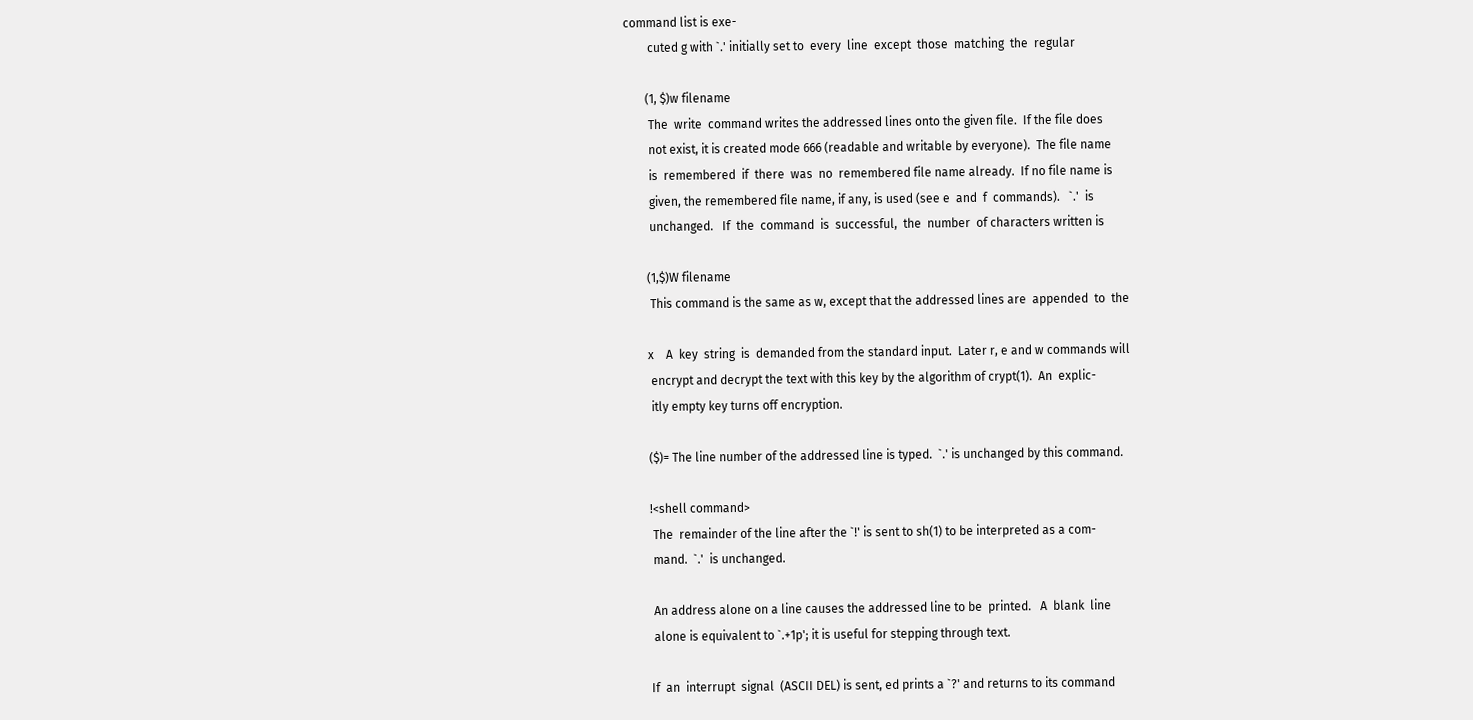command list is exe-
        cuted g with `.' initially set to  every  line  except  those  matching  the  regular

       (1, $)w filename
        The  write  command writes the addressed lines onto the given file.  If the file does
        not exist, it is created mode 666 (readable and writable by everyone).  The file name
        is  remembered  if  there  was  no  remembered file name already.  If no file name is
        given, the remembered file name, if any, is used (see e  and  f  commands).   `.'  is
        unchanged.   If  the  command  is  successful,  the  number  of characters written is

       (1,$)W filename
        This command is the same as w, except that the addressed lines are  appended  to  the

       x    A  key  string  is  demanded from the standard input.  Later r, e and w commands will
        encrypt and decrypt the text with this key by the algorithm of crypt(1).  An  explic-
        itly empty key turns off encryption.

       ($)= The line number of the addressed line is typed.  `.' is unchanged by this command.

       !<shell command>
        The  remainder of the line after the `!' is sent to sh(1) to be interpreted as a com-
        mand.  `.'  is unchanged.

        An address alone on a line causes the addressed line to be  printed.   A  blank  line
        alone is equivalent to `.+1p'; it is useful for stepping through text.

       If  an  interrupt  signal  (ASCII DEL) is sent, ed prints a `?' and returns to its command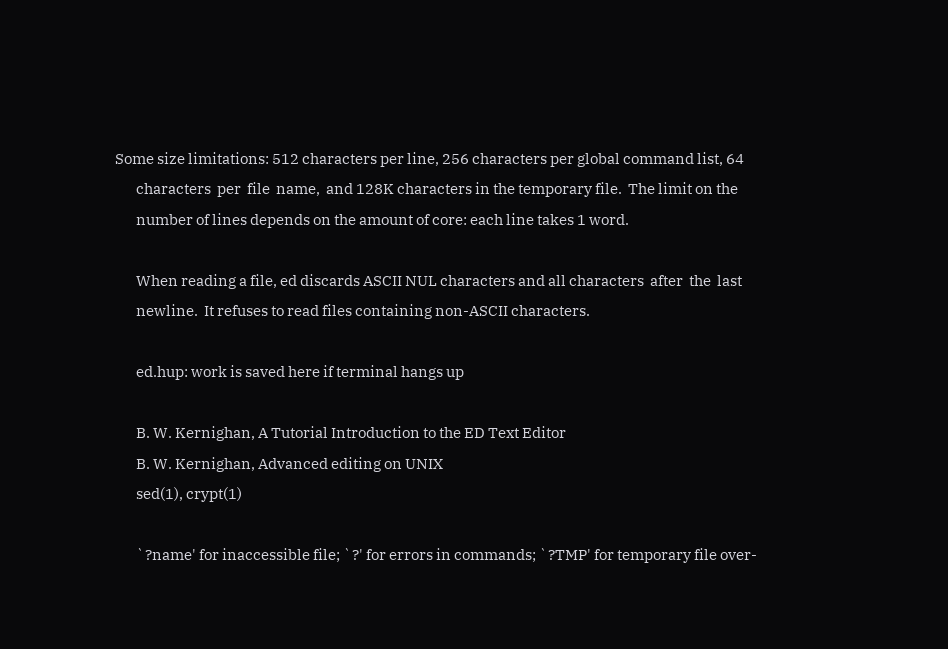Some size limitations: 512 characters per line, 256 characters per global command list, 64
       characters  per  file  name,  and 128K characters in the temporary file.  The limit on the
       number of lines depends on the amount of core: each line takes 1 word.

       When reading a file, ed discards ASCII NUL characters and all characters  after  the  last
       newline.  It refuses to read files containing non-ASCII characters.

       ed.hup: work is saved here if terminal hangs up

       B. W. Kernighan, A Tutorial Introduction to the ED Text Editor
       B. W. Kernighan, Advanced editing on UNIX
       sed(1), crypt(1)

       `?name' for inaccessible file; `?' for errors in commands; `?TMP' for temporary file over-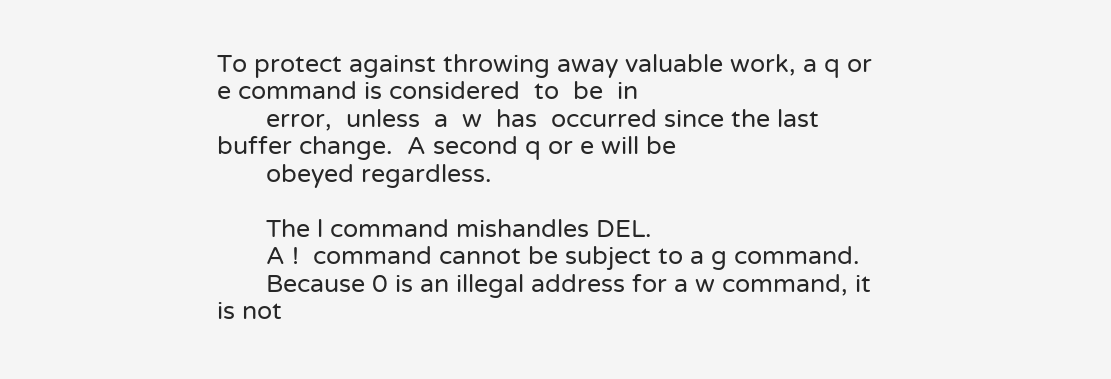To protect against throwing away valuable work, a q or e command is considered  to  be  in
       error,  unless  a  w  has  occurred since the last buffer change.  A second q or e will be
       obeyed regardless.

       The l command mishandles DEL.
       A !  command cannot be subject to a g command.
       Because 0 is an illegal address for a w command, it is not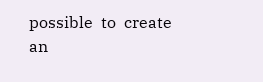possible  to  create  an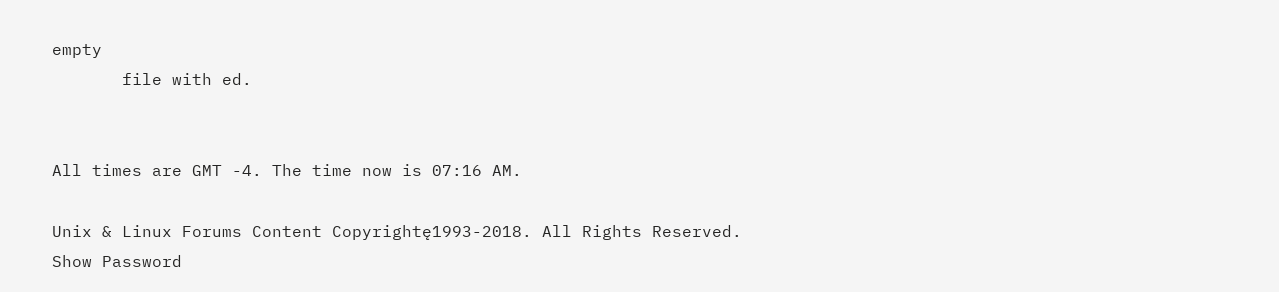empty
       file with ed.


All times are GMT -4. The time now is 07:16 AM.

Unix & Linux Forums Content Copyrightę1993-2018. All Rights Reserved.
Show Password